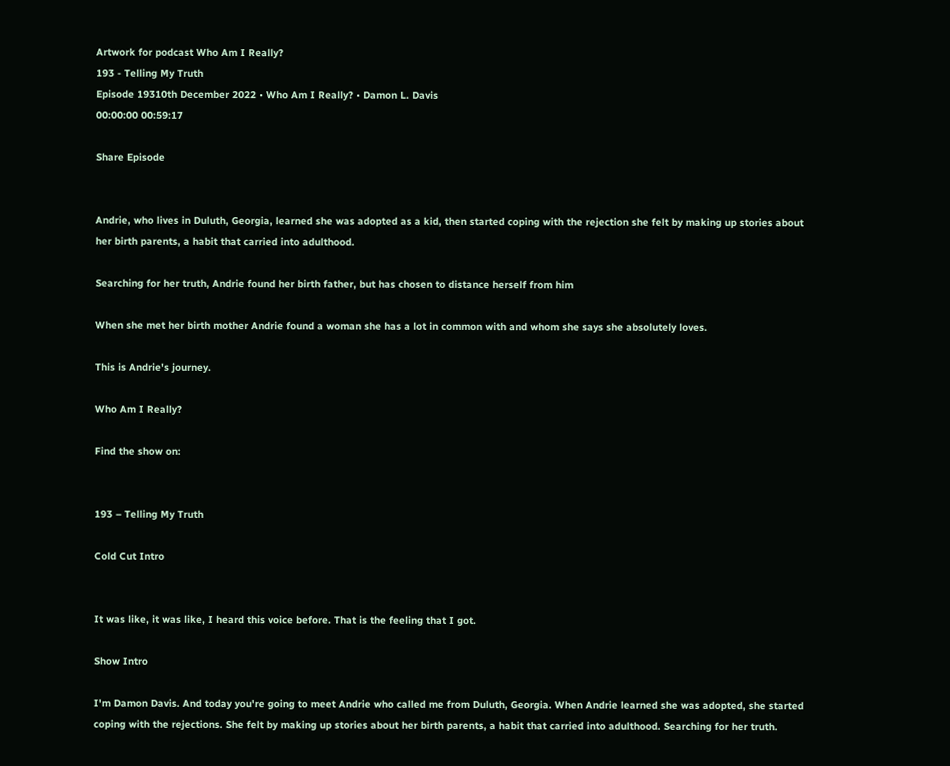Artwork for podcast Who Am I Really?
193 - Telling My Truth
Episode 19310th December 2022 • Who Am I Really? • Damon L. Davis
00:00:00 00:59:17

Share Episode


Andrie, who lives in Duluth, Georgia, learned she was adopted as a kid, then started coping with the rejection she felt by making up stories about her birth parents, a habit that carried into adulthood.

Searching for her truth, Andrie found her birth father, but has chosen to distance herself from him

When she met her birth mother Andrie found a woman she has a lot in common with and whom she says she absolutely loves.

This is Andrie's journey.

Who Am I Really?

Find the show on:


193 – Telling My Truth

Cold Cut Intro


It was like, it was like, I heard this voice before. That is the feeling that I got.

Show Intro

I'm Damon Davis. And today you're going to meet Andrie who called me from Duluth, Georgia. When Andrie learned she was adopted, she started coping with the rejections. She felt by making up stories about her birth parents, a habit that carried into adulthood. Searching for her truth.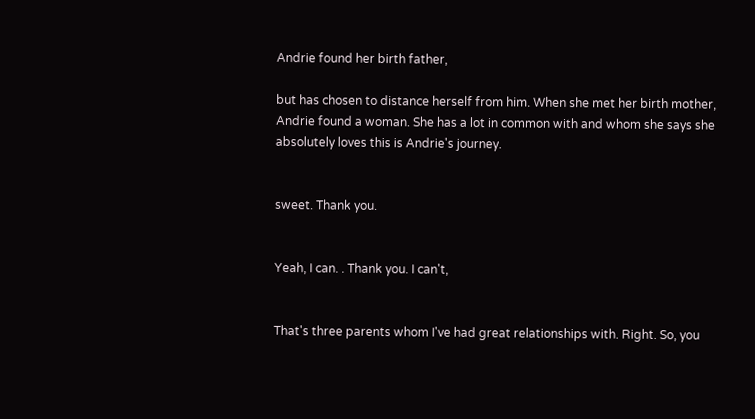Andrie found her birth father,

but has chosen to distance herself from him. When she met her birth mother, Andrie found a woman. She has a lot in common with and whom she says she absolutely loves this is Andrie's journey.


sweet. Thank you.


Yeah, I can. . Thank you. I can't,


That's three parents whom I've had great relationships with. Right. So, you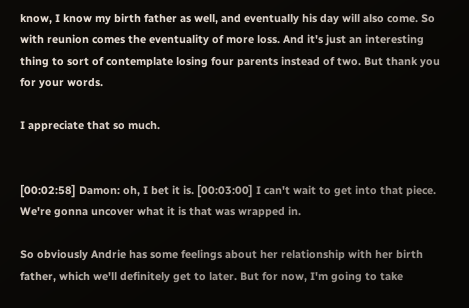know, I know my birth father as well, and eventually his day will also come. So with reunion comes the eventuality of more loss. And it's just an interesting thing to sort of contemplate losing four parents instead of two. But thank you for your words.

I appreciate that so much.


[00:02:58] Damon: oh, I bet it is. [00:03:00] I can't wait to get into that piece. We're gonna uncover what it is that was wrapped in.

So obviously Andrie has some feelings about her relationship with her birth father, which we'll definitely get to later. But for now, I'm going to take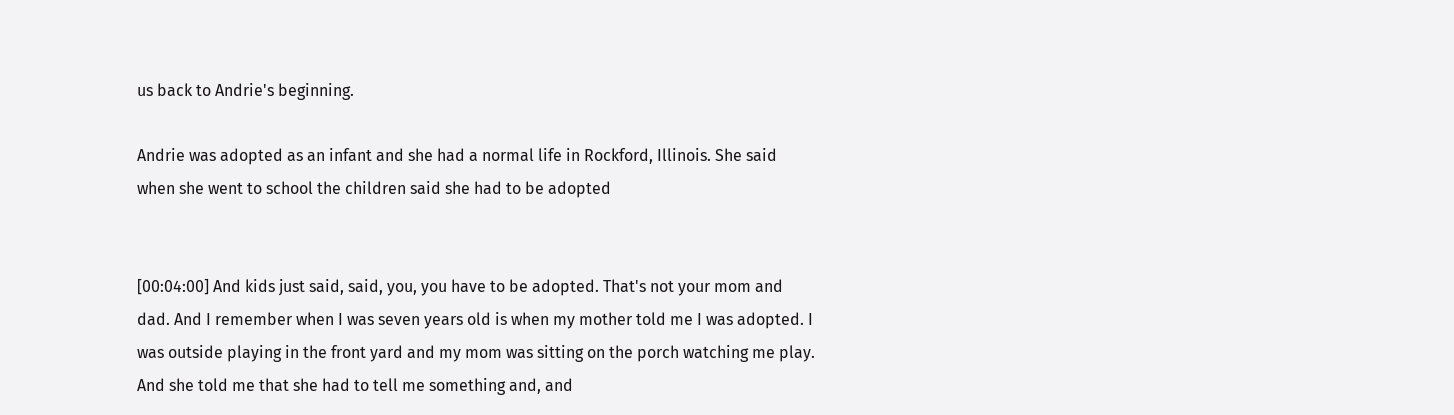us back to Andrie's beginning.

Andrie was adopted as an infant and she had a normal life in Rockford, Illinois. She said when she went to school the children said she had to be adopted


[00:04:00] And kids just said, said, you, you have to be adopted. That's not your mom and dad. And I remember when I was seven years old is when my mother told me I was adopted. I was outside playing in the front yard and my mom was sitting on the porch watching me play. And she told me that she had to tell me something and, and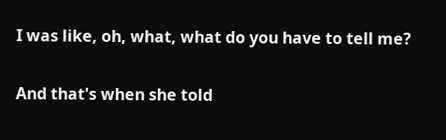I was like, oh, what, what do you have to tell me?

And that's when she told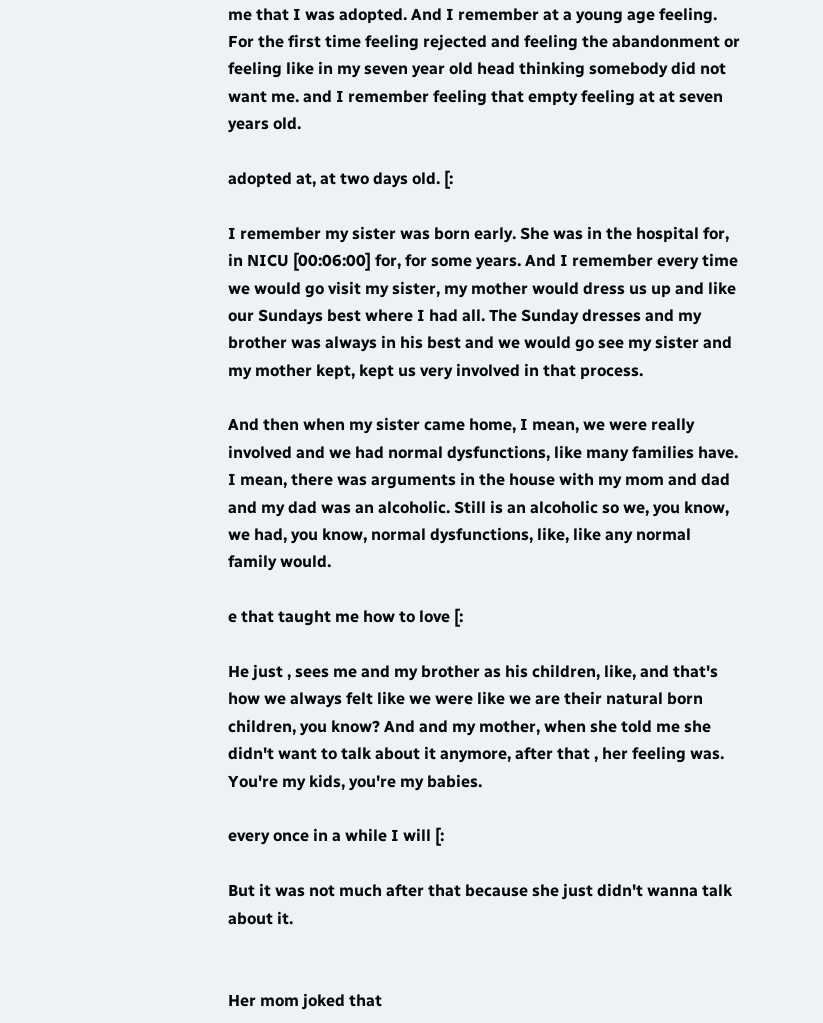me that I was adopted. And I remember at a young age feeling. For the first time feeling rejected and feeling the abandonment or feeling like in my seven year old head thinking somebody did not want me. and I remember feeling that empty feeling at at seven years old.

adopted at, at two days old. [:

I remember my sister was born early. She was in the hospital for, in NICU [00:06:00] for, for some years. And I remember every time we would go visit my sister, my mother would dress us up and like our Sundays best where I had all. The Sunday dresses and my brother was always in his best and we would go see my sister and my mother kept, kept us very involved in that process.

And then when my sister came home, I mean, we were really involved and we had normal dysfunctions, like many families have. I mean, there was arguments in the house with my mom and dad and my dad was an alcoholic. Still is an alcoholic so we, you know, we had, you know, normal dysfunctions, like, like any normal family would.

e that taught me how to love [:

He just , sees me and my brother as his children, like, and that's how we always felt like we were like we are their natural born children, you know? And and my mother, when she told me she didn't want to talk about it anymore, after that , her feeling was. You're my kids, you're my babies.

every once in a while I will [:

But it was not much after that because she just didn't wanna talk about it.


Her mom joked that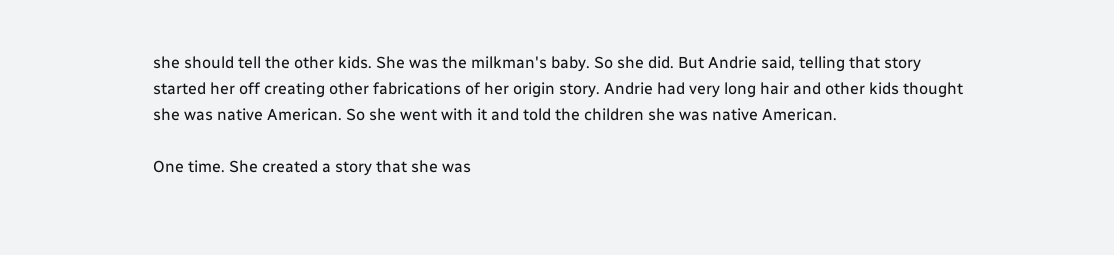she should tell the other kids. She was the milkman's baby. So she did. But Andrie said, telling that story started her off creating other fabrications of her origin story. Andrie had very long hair and other kids thought she was native American. So she went with it and told the children she was native American.

One time. She created a story that she was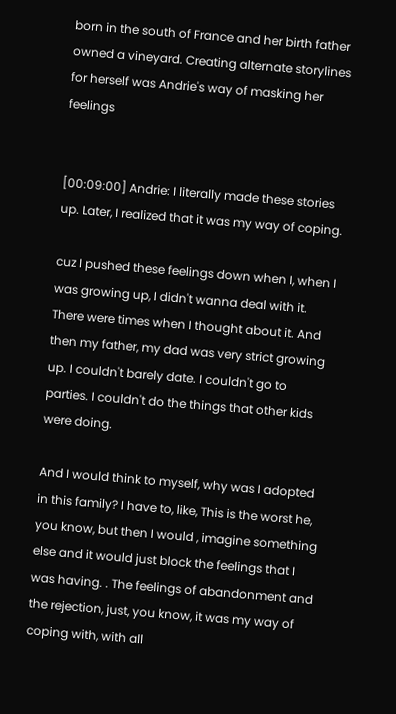born in the south of France and her birth father owned a vineyard. Creating alternate storylines for herself was Andrie's way of masking her feelings


[00:09:00] Andrie: I literally made these stories up. Later, I realized that it was my way of coping.

cuz I pushed these feelings down when I, when I was growing up, I didn't wanna deal with it. There were times when I thought about it. And then my father, my dad was very strict growing up. I couldn't barely date. I couldn't go to parties. I couldn't do the things that other kids were doing.

And I would think to myself, why was I adopted in this family? I have to, like, This is the worst he, you know, but then I would , imagine something else and it would just block the feelings that I was having. . The feelings of abandonment and the rejection, just, you know, it was my way of coping with, with all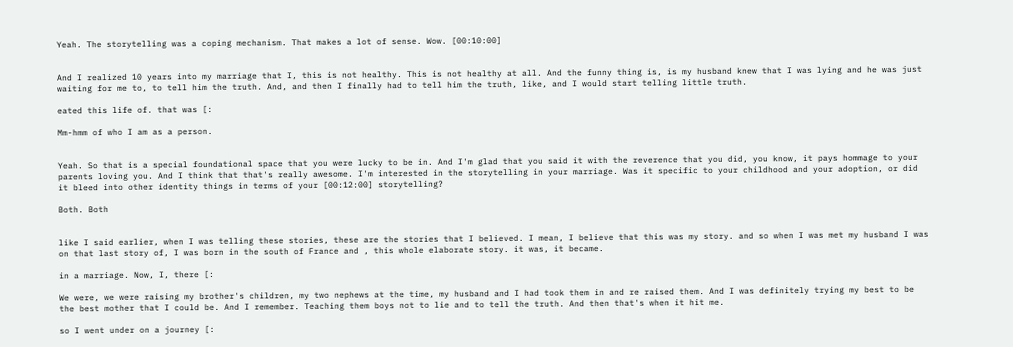Yeah. The storytelling was a coping mechanism. That makes a lot of sense. Wow. [00:10:00]


And I realized 10 years into my marriage that I, this is not healthy. This is not healthy at all. And the funny thing is, is my husband knew that I was lying and he was just waiting for me to, to tell him the truth. And, and then I finally had to tell him the truth, like, and I would start telling little truth.

eated this life of. that was [:

Mm-hmm of who I am as a person.


Yeah. So that is a special foundational space that you were lucky to be in. And I'm glad that you said it with the reverence that you did, you know, it pays hommage to your parents loving you. And I think that that's really awesome. I'm interested in the storytelling in your marriage. Was it specific to your childhood and your adoption, or did it bleed into other identity things in terms of your [00:12:00] storytelling?

Both. Both


like I said earlier, when I was telling these stories, these are the stories that I believed. I mean, I believe that this was my story. and so when I was met my husband I was on that last story of, I was born in the south of France and , this whole elaborate story. it was, it became.

in a marriage. Now, I, there [:

We were, we were raising my brother's children, my two nephews at the time, my husband and I had took them in and re raised them. And I was definitely trying my best to be the best mother that I could be. And I remember. Teaching them boys not to lie and to tell the truth. And then that's when it hit me.

so I went under on a journey [: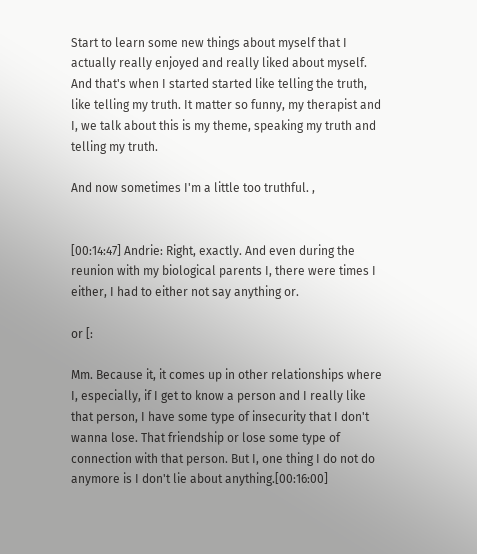Start to learn some new things about myself that I actually really enjoyed and really liked about myself. And that's when I started started like telling the truth, like telling my truth. It matter so funny, my therapist and I, we talk about this is my theme, speaking my truth and telling my truth.

And now sometimes I'm a little too truthful. ,


[00:14:47] Andrie: Right, exactly. And even during the reunion with my biological parents I, there were times I either, I had to either not say anything or.

or [:

Mm. Because it, it comes up in other relationships where I, especially, if I get to know a person and I really like that person, I have some type of insecurity that I don't wanna lose. That friendship or lose some type of connection with that person. But I, one thing I do not do anymore is I don't lie about anything.[00:16:00]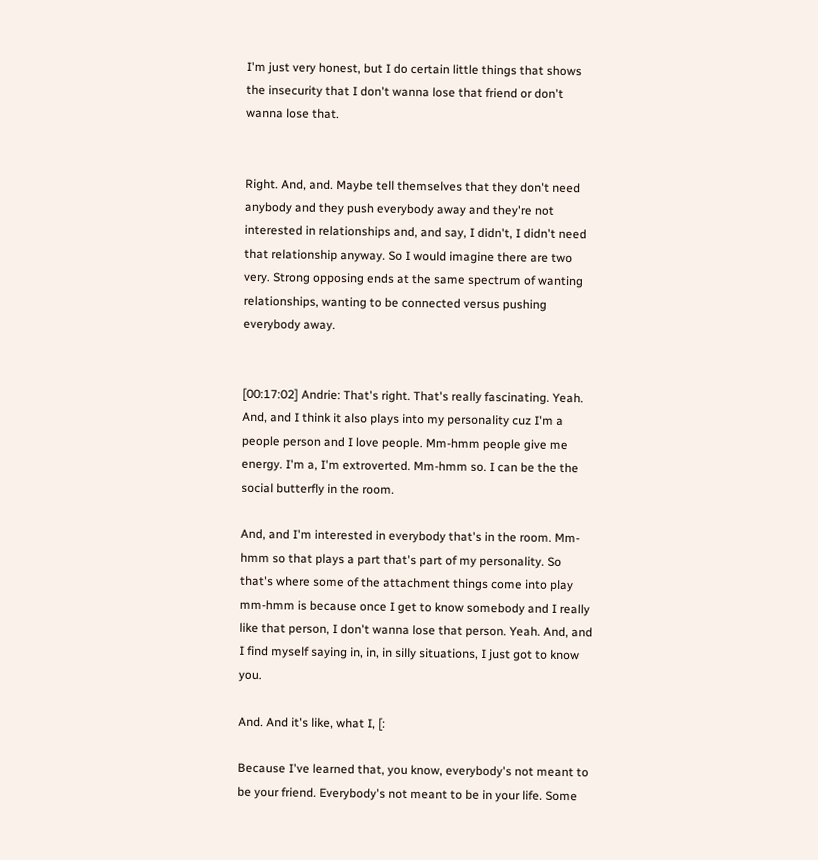I'm just very honest, but I do certain little things that shows the insecurity that I don't wanna lose that friend or don't wanna lose that.


Right. And, and. Maybe tell themselves that they don't need anybody and they push everybody away and they're not interested in relationships and, and say, I didn't, I didn't need that relationship anyway. So I would imagine there are two very. Strong opposing ends at the same spectrum of wanting relationships, wanting to be connected versus pushing everybody away.


[00:17:02] Andrie: That's right. That's really fascinating. Yeah. And, and I think it also plays into my personality cuz I'm a people person and I love people. Mm-hmm people give me energy. I'm a, I'm extroverted. Mm-hmm so. I can be the the social butterfly in the room.

And, and I'm interested in everybody that's in the room. Mm-hmm so that plays a part that's part of my personality. So that's where some of the attachment things come into play mm-hmm is because once I get to know somebody and I really like that person, I don't wanna lose that person. Yeah. And, and I find myself saying in, in, in silly situations, I just got to know you.

And. And it's like, what I, [:

Because I've learned that, you know, everybody's not meant to be your friend. Everybody's not meant to be in your life. Some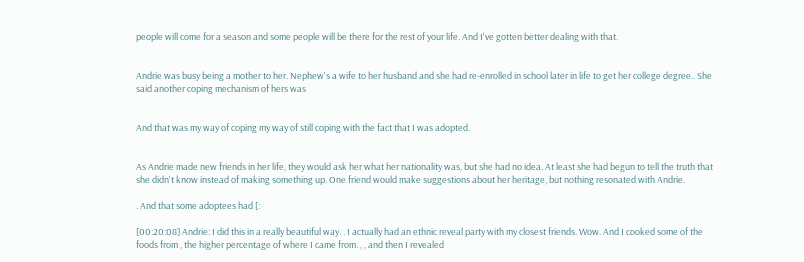people will come for a season and some people will be there for the rest of your life. And I've gotten better dealing with that.


Andrie was busy being a mother to her. Nephew's a wife to her husband and she had re-enrolled in school later in life to get her college degree.. She said another coping mechanism of hers was


And that was my way of coping my way of still coping with the fact that I was adopted.


As Andrie made new friends in her life, they would ask her what her nationality was, but she had no idea. At least she had begun to tell the truth that she didn't know instead of making something up. One friend would make suggestions about her heritage, but nothing resonated with Andrie.

. And that some adoptees had [:

[00:20:08] Andrie: I did this in a really beautiful way. . I actually had an ethnic reveal party with my closest friends. Wow. And I cooked some of the foods from , the higher percentage of where I came from. , , and then I revealed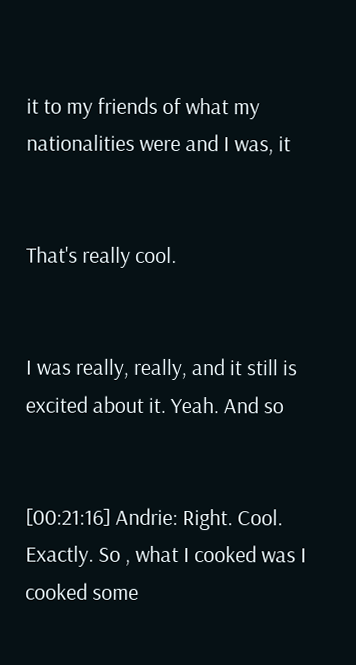it to my friends of what my nationalities were and I was, it


That's really cool.


I was really, really, and it still is excited about it. Yeah. And so


[00:21:16] Andrie: Right. Cool. Exactly. So , what I cooked was I cooked some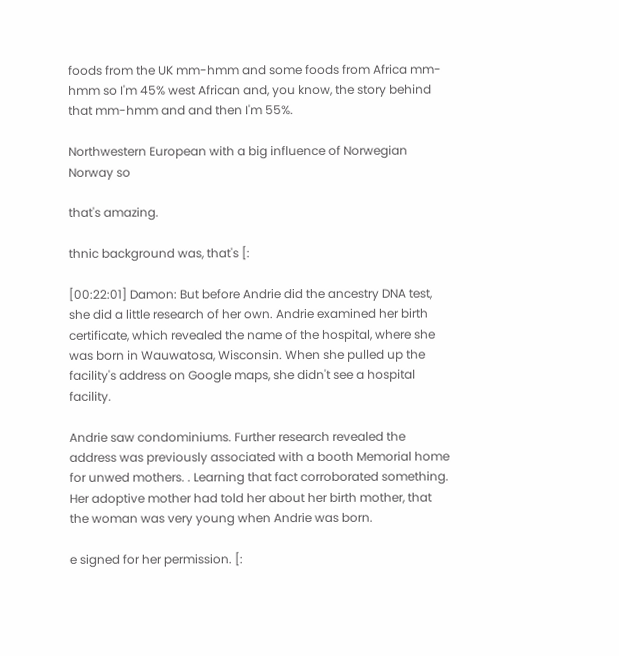foods from the UK mm-hmm and some foods from Africa mm-hmm so I'm 45% west African and, you know, the story behind that mm-hmm and and then I'm 55%.

Northwestern European with a big influence of Norwegian Norway so

that's amazing.

thnic background was, that's [:

[00:22:01] Damon: But before Andrie did the ancestry DNA test, she did a little research of her own. Andrie examined her birth certificate, which revealed the name of the hospital, where she was born in Wauwatosa, Wisconsin. When she pulled up the facility's address on Google maps, she didn't see a hospital facility.

Andrie saw condominiums. Further research revealed the address was previously associated with a booth Memorial home for unwed mothers. . Learning that fact corroborated something. Her adoptive mother had told her about her birth mother, that the woman was very young when Andrie was born.

e signed for her permission. [: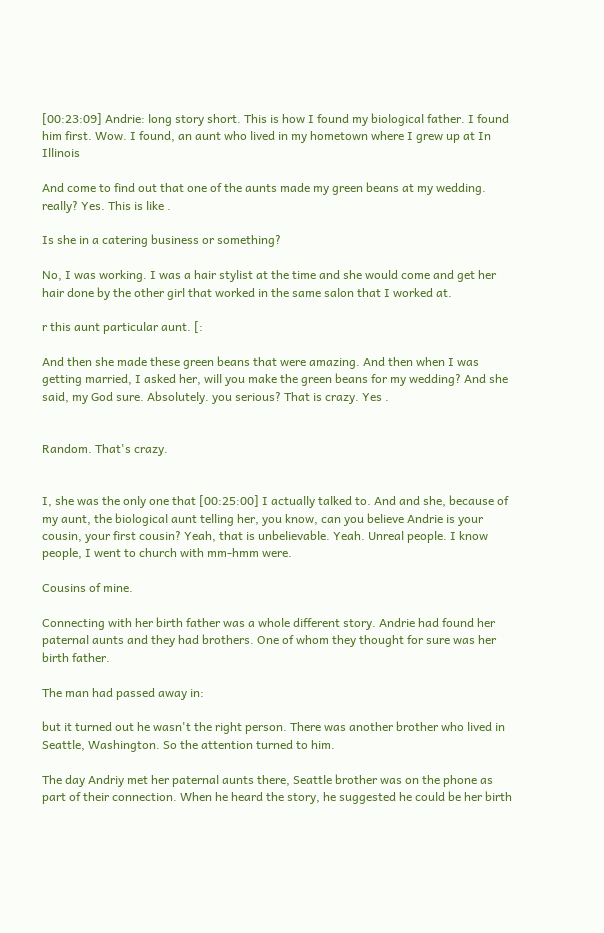[00:23:09] Andrie: long story short. This is how I found my biological father. I found him first. Wow. I found, an aunt who lived in my hometown where I grew up at In Illinois

And come to find out that one of the aunts made my green beans at my wedding. really? Yes. This is like .

Is she in a catering business or something?

No, I was working. I was a hair stylist at the time and she would come and get her hair done by the other girl that worked in the same salon that I worked at.

r this aunt particular aunt. [:

And then she made these green beans that were amazing. And then when I was getting married, I asked her, will you make the green beans for my wedding? And she said, my God sure. Absolutely. you serious? That is crazy. Yes .


Random. That's crazy.


I, she was the only one that [00:25:00] I actually talked to. And and she, because of my aunt, the biological aunt telling her, you know, can you believe Andrie is your cousin, your first cousin? Yeah, that is unbelievable. Yeah. Unreal people. I know people, I went to church with mm-hmm were.

Cousins of mine.

Connecting with her birth father was a whole different story. Andrie had found her paternal aunts and they had brothers. One of whom they thought for sure was her birth father.

The man had passed away in:

but it turned out he wasn't the right person. There was another brother who lived in Seattle, Washington. So the attention turned to him.

The day Andriy met her paternal aunts there, Seattle brother was on the phone as part of their connection. When he heard the story, he suggested he could be her birth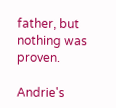father, but nothing was proven.

Andrie's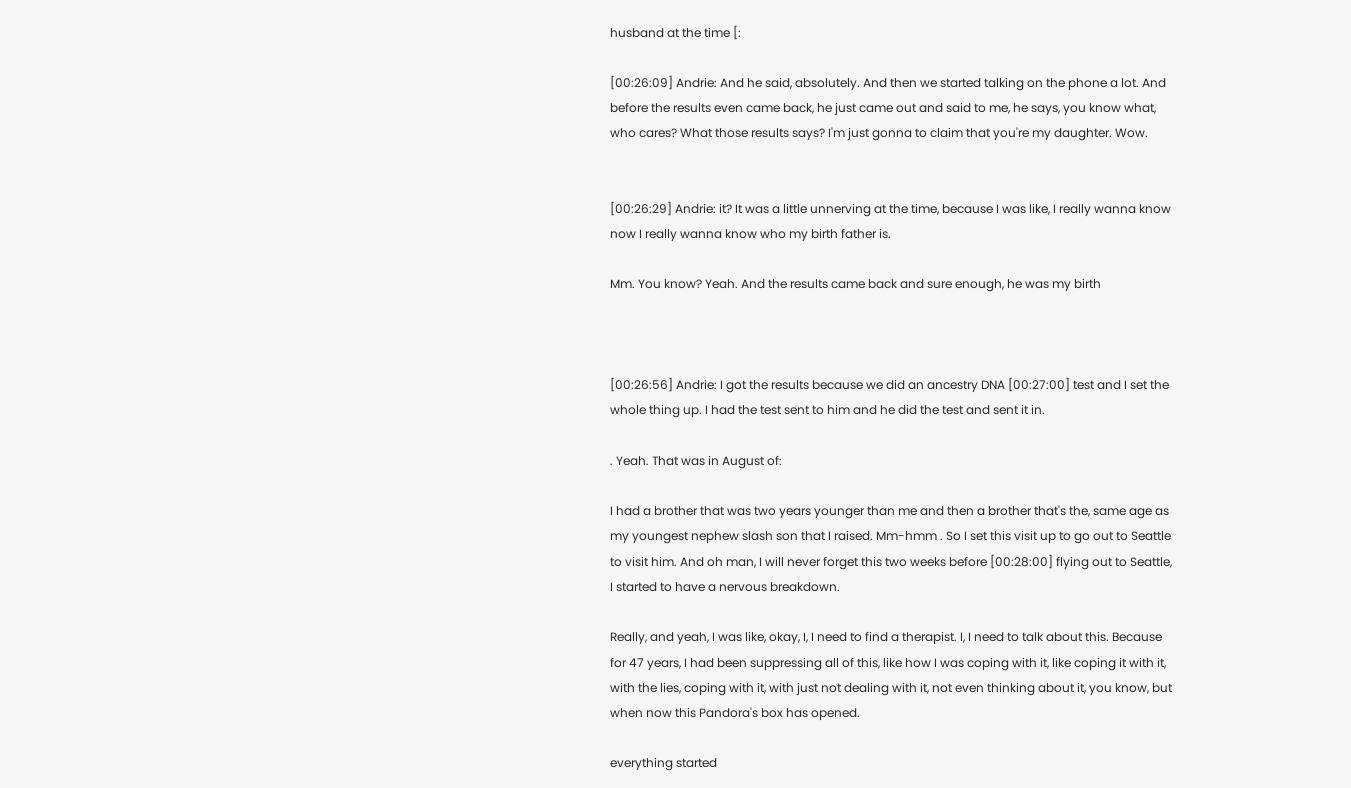husband at the time [:

[00:26:09] Andrie: And he said, absolutely. And then we started talking on the phone a lot. And before the results even came back, he just came out and said to me, he says, you know what, who cares? What those results says? I'm just gonna to claim that you're my daughter. Wow.


[00:26:29] Andrie: it? It was a little unnerving at the time, because I was like, I really wanna know now I really wanna know who my birth father is.

Mm. You know? Yeah. And the results came back and sure enough, he was my birth



[00:26:56] Andrie: I got the results because we did an ancestry DNA [00:27:00] test and I set the whole thing up. I had the test sent to him and he did the test and sent it in.

. Yeah. That was in August of:

I had a brother that was two years younger than me and then a brother that's the, same age as my youngest nephew slash son that I raised. Mm-hmm . So I set this visit up to go out to Seattle to visit him. And oh man, I will never forget this two weeks before [00:28:00] flying out to Seattle, I started to have a nervous breakdown.

Really, and yeah, I was like, okay, I, I need to find a therapist. I, I need to talk about this. Because for 47 years, I had been suppressing all of this, like how I was coping with it, like coping it with it, with the lies, coping with it, with just not dealing with it, not even thinking about it, you know, but when now this Pandora's box has opened.

everything started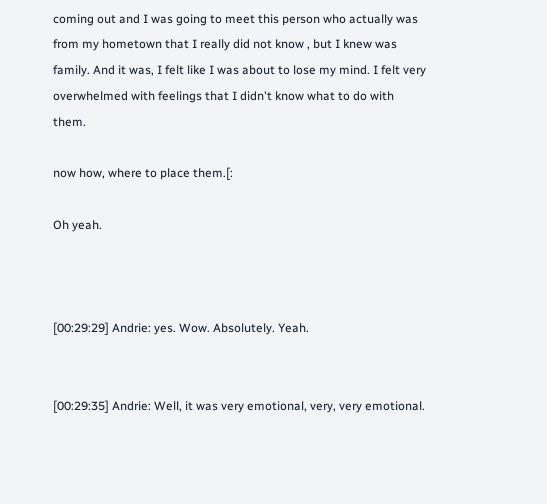coming out and I was going to meet this person who actually was from my hometown that I really did not know , but I knew was family. And it was, I felt like I was about to lose my mind. I felt very overwhelmed with feelings that I didn't know what to do with them.

now how, where to place them.[:

Oh yeah.



[00:29:29] Andrie: yes. Wow. Absolutely. Yeah.


[00:29:35] Andrie: Well, it was very emotional, very, very emotional.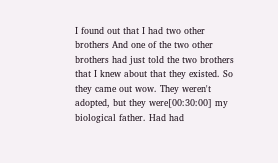I found out that I had two other brothers And one of the two other brothers had just told the two brothers that I knew about that they existed. So they came out wow. They weren't adopted, but they were[00:30:00] my biological father. Had had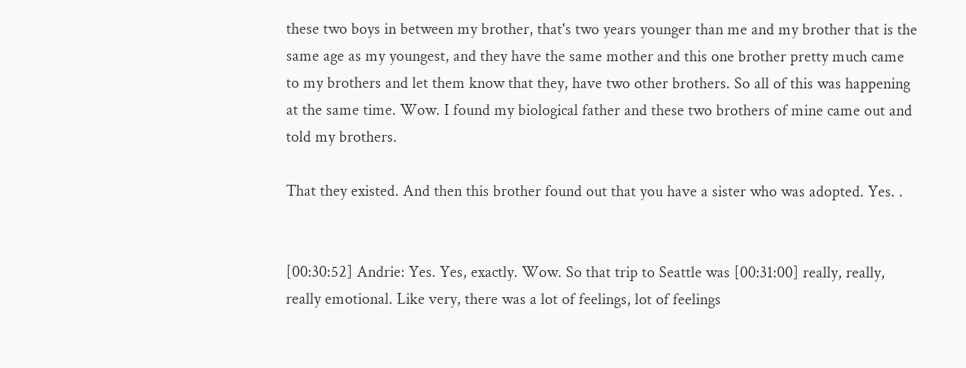these two boys in between my brother, that's two years younger than me and my brother that is the same age as my youngest, and they have the same mother and this one brother pretty much came to my brothers and let them know that they, have two other brothers. So all of this was happening at the same time. Wow. I found my biological father and these two brothers of mine came out and told my brothers.

That they existed. And then this brother found out that you have a sister who was adopted. Yes. .


[00:30:52] Andrie: Yes. Yes, exactly. Wow. So that trip to Seattle was [00:31:00] really, really, really emotional. Like very, there was a lot of feelings, lot of feelings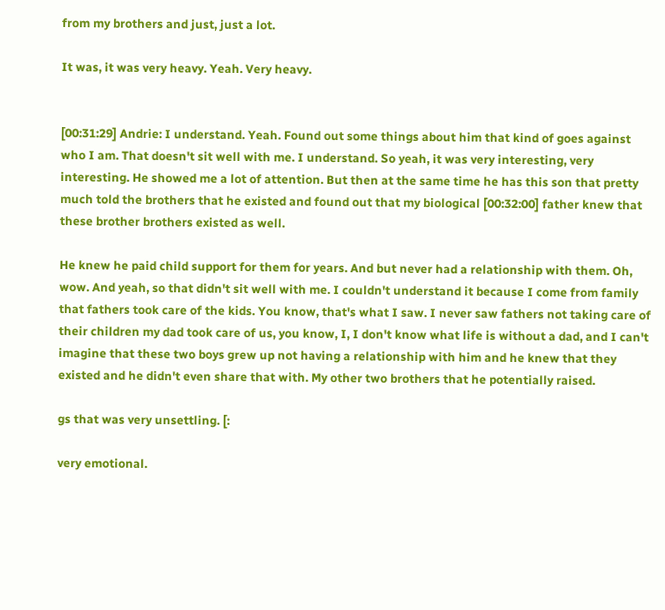from my brothers and just, just a lot.

It was, it was very heavy. Yeah. Very heavy.


[00:31:29] Andrie: I understand. Yeah. Found out some things about him that kind of goes against who I am. That doesn't sit well with me. I understand. So yeah, it was very interesting, very interesting. He showed me a lot of attention. But then at the same time he has this son that pretty much told the brothers that he existed and found out that my biological [00:32:00] father knew that these brother brothers existed as well.

He knew he paid child support for them for years. And but never had a relationship with them. Oh, wow. And yeah, so that didn't sit well with me. I couldn't understand it because I come from family that fathers took care of the kids. You know, that's what I saw. I never saw fathers not taking care of their children my dad took care of us, you know, I, I don't know what life is without a dad, and I can't imagine that these two boys grew up not having a relationship with him and he knew that they existed and he didn't even share that with. My other two brothers that he potentially raised.

gs that was very unsettling. [:

very emotional.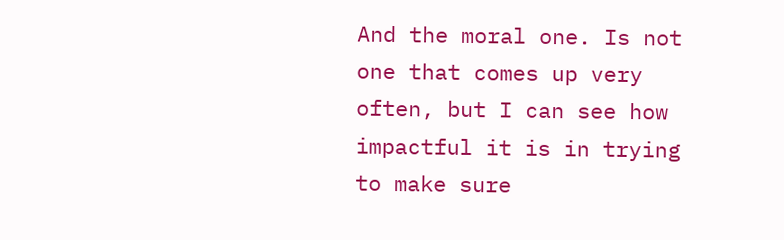And the moral one. Is not one that comes up very often, but I can see how impactful it is in trying to make sure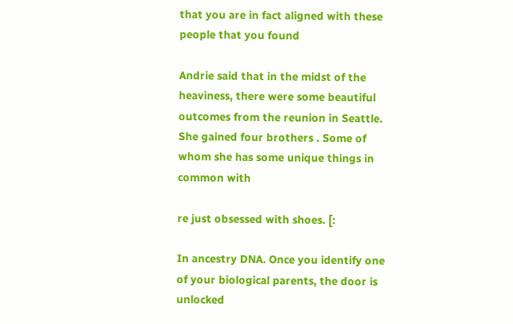that you are in fact aligned with these people that you found

Andrie said that in the midst of the heaviness, there were some beautiful outcomes from the reunion in Seattle. She gained four brothers . Some of whom she has some unique things in common with

re just obsessed with shoes. [:

In ancestry DNA. Once you identify one of your biological parents, the door is unlocked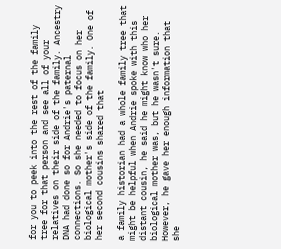for you to peek into the rest of the family tree for that person and see all of your relatives on their side of the family. Ancestry DNA had done so for Andrie's paternal connections. So she needed to focus on her biological mother's side of the family. One of her second cousins shared that

a family historian had a whole family tree that might be helpful when Andrie spoke with this distant cousin, he said he might know who her biological mother was, but he wasn't sure. However, he gave her enough information that she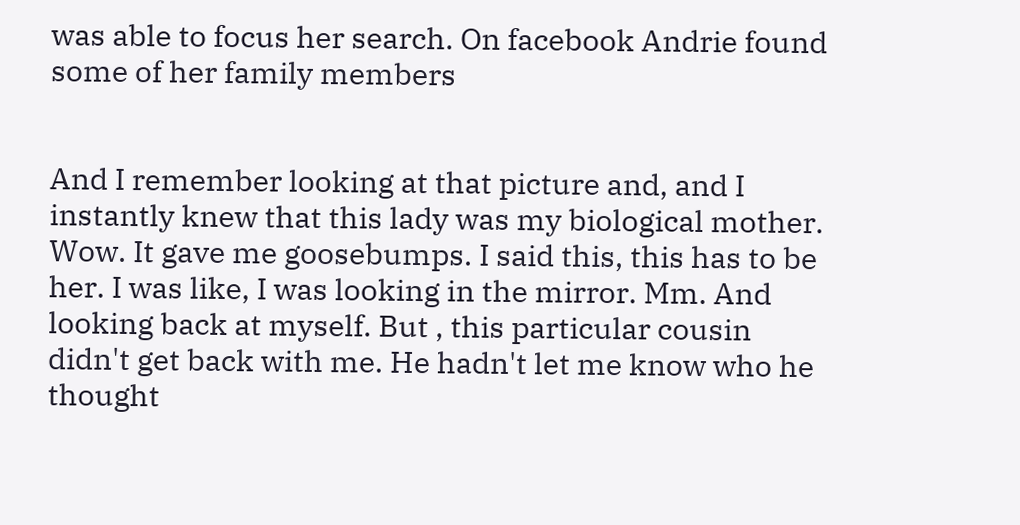was able to focus her search. On facebook Andrie found some of her family members


And I remember looking at that picture and, and I instantly knew that this lady was my biological mother. Wow. It gave me goosebumps. I said this, this has to be her. I was like, I was looking in the mirror. Mm. And looking back at myself. But , this particular cousin didn't get back with me. He hadn't let me know who he thought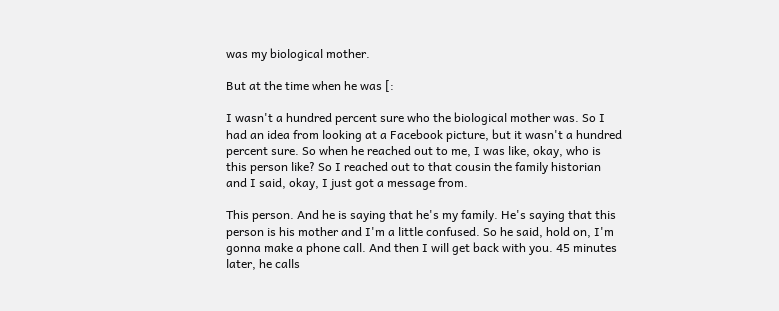was my biological mother.

But at the time when he was [:

I wasn't a hundred percent sure who the biological mother was. So I had an idea from looking at a Facebook picture, but it wasn't a hundred percent sure. So when he reached out to me, I was like, okay, who is this person like? So I reached out to that cousin the family historian and I said, okay, I just got a message from.

This person. And he is saying that he's my family. He's saying that this person is his mother and I'm a little confused. So he said, hold on, I'm gonna make a phone call. And then I will get back with you. 45 minutes later, he calls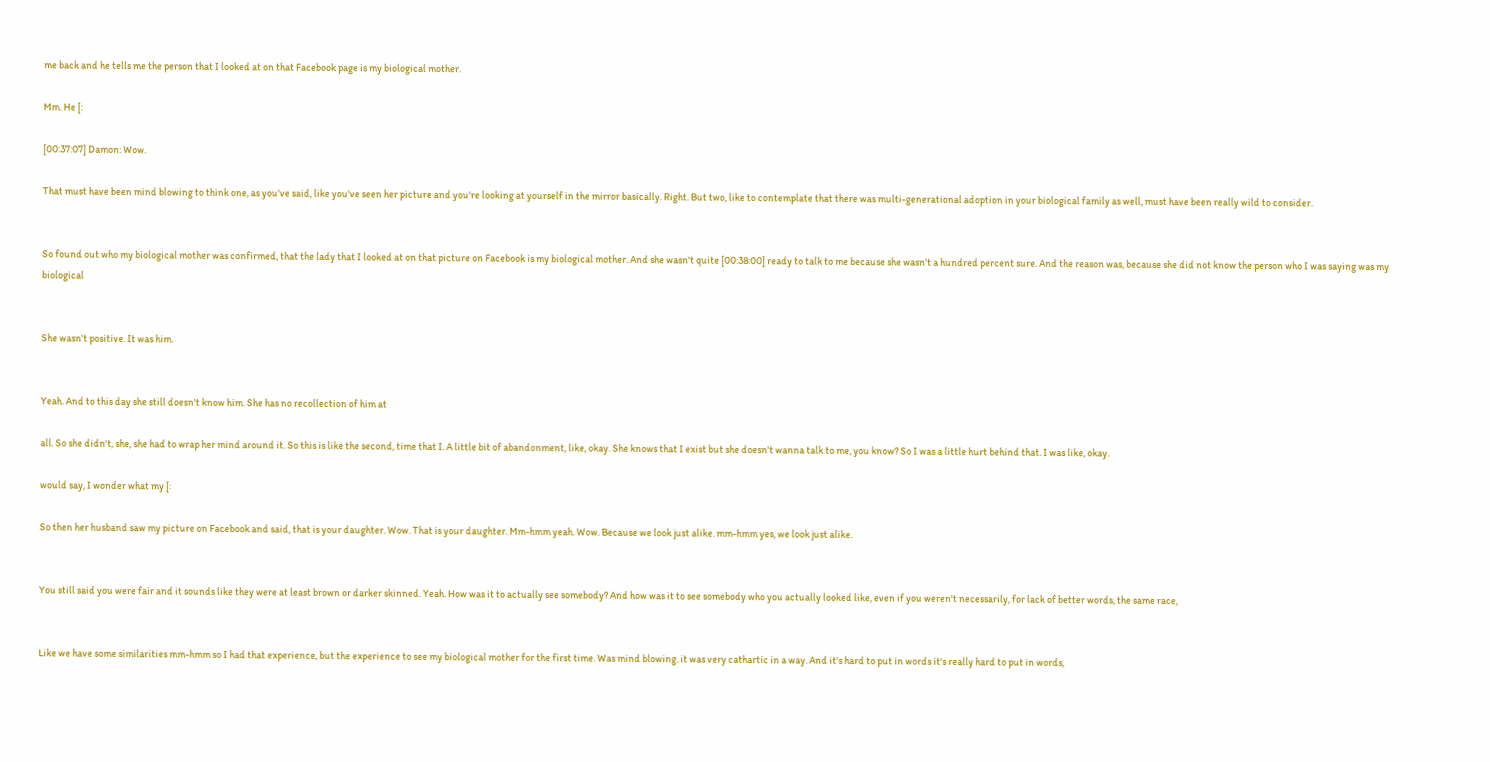me back and he tells me the person that I looked at on that Facebook page is my biological mother.

Mm. He [:

[00:37:07] Damon: Wow.

That must have been mind blowing to think one, as you've said, like you've seen her picture and you're looking at yourself in the mirror basically. Right. But two, like to contemplate that there was multi-generational adoption in your biological family as well, must have been really wild to consider.


So found out who my biological mother was confirmed, that the lady that I looked at on that picture on Facebook is my biological mother. And she wasn't quite [00:38:00] ready to talk to me because she wasn't a hundred percent sure. And the reason was, because she did not know the person who I was saying was my biological


She wasn't positive. It was him.


Yeah. And to this day she still doesn't know him. She has no recollection of him at

all. So she didn't, she, she had to wrap her mind around it. So this is like the second, time that I. A little bit of abandonment, like, okay. She knows that I exist but she doesn't wanna talk to me, you know? So I was a little hurt behind that. I was like, okay.

would say, I wonder what my [:

So then her husband saw my picture on Facebook and said, that is your daughter. Wow. That is your daughter. Mm-hmm yeah. Wow. Because we look just alike. mm-hmm yes, we look just alike.


You still said you were fair and it sounds like they were at least brown or darker skinned. Yeah. How was it to actually see somebody? And how was it to see somebody who you actually looked like, even if you weren't necessarily, for lack of better words, the same race,


Like we have some similarities mm-hmm so I had that experience, but the experience to see my biological mother for the first time. Was mind blowing. it was very cathartic in a way. And it's hard to put in words it's really hard to put in words,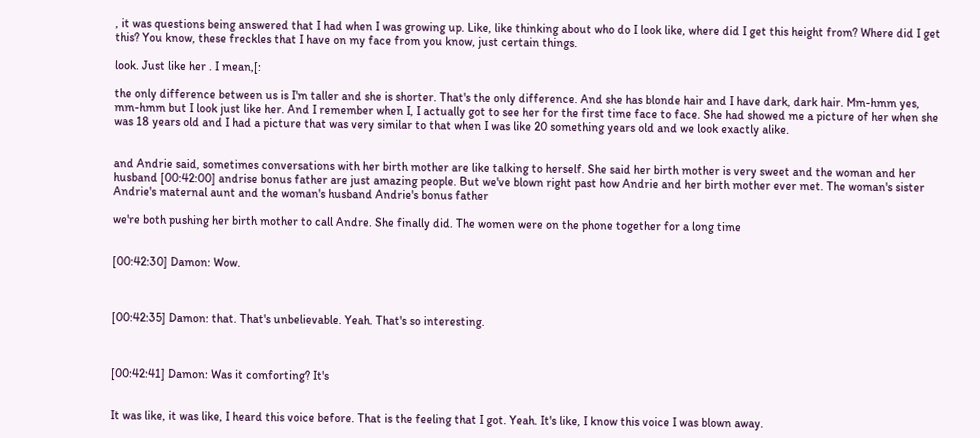, it was questions being answered that I had when I was growing up. Like, like thinking about who do I look like, where did I get this height from? Where did I get this? You know, these freckles that I have on my face from you know, just certain things.

look. Just like her . I mean,[:

the only difference between us is I'm taller and she is shorter. That's the only difference. And she has blonde hair and I have dark, dark hair. Mm-hmm yes, mm-hmm but I look just like her. And I remember when I, I actually got to see her for the first time face to face. She had showed me a picture of her when she was 18 years old and I had a picture that was very similar to that when I was like 20 something years old and we look exactly alike.


and Andrie said, sometimes conversations with her birth mother are like talking to herself. She said her birth mother is very sweet and the woman and her husband [00:42:00] andrise bonus father are just amazing people. But we've blown right past how Andrie and her birth mother ever met. The woman's sister Andrie's maternal aunt and the woman's husband Andrie's bonus father

we're both pushing her birth mother to call Andre. She finally did. The women were on the phone together for a long time


[00:42:30] Damon: Wow.



[00:42:35] Damon: that. That's unbelievable. Yeah. That's so interesting.



[00:42:41] Damon: Was it comforting? It's


It was like, it was like, I heard this voice before. That is the feeling that I got. Yeah. It's like, I know this voice I was blown away.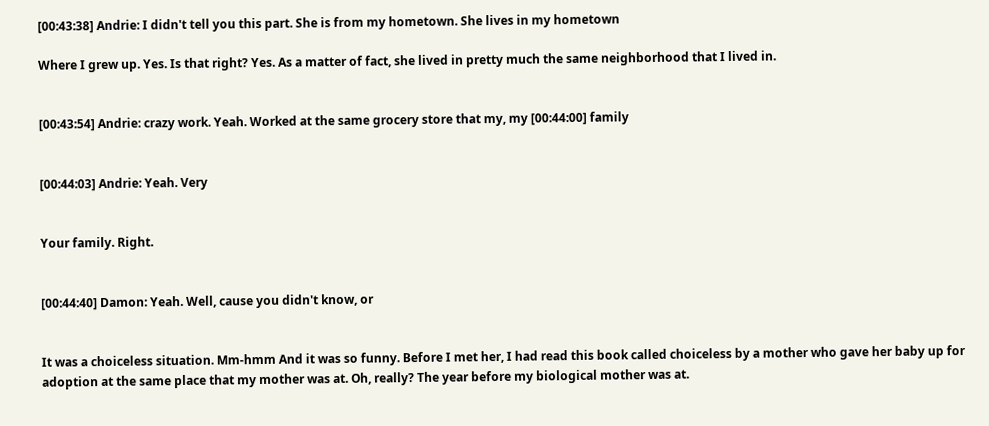[00:43:38] Andrie: I didn't tell you this part. She is from my hometown. She lives in my hometown

Where I grew up. Yes. Is that right? Yes. As a matter of fact, she lived in pretty much the same neighborhood that I lived in.


[00:43:54] Andrie: crazy work. Yeah. Worked at the same grocery store that my, my [00:44:00] family


[00:44:03] Andrie: Yeah. Very


Your family. Right.


[00:44:40] Damon: Yeah. Well, cause you didn't know, or


It was a choiceless situation. Mm-hmm And it was so funny. Before I met her, I had read this book called choiceless by a mother who gave her baby up for adoption at the same place that my mother was at. Oh, really? The year before my biological mother was at.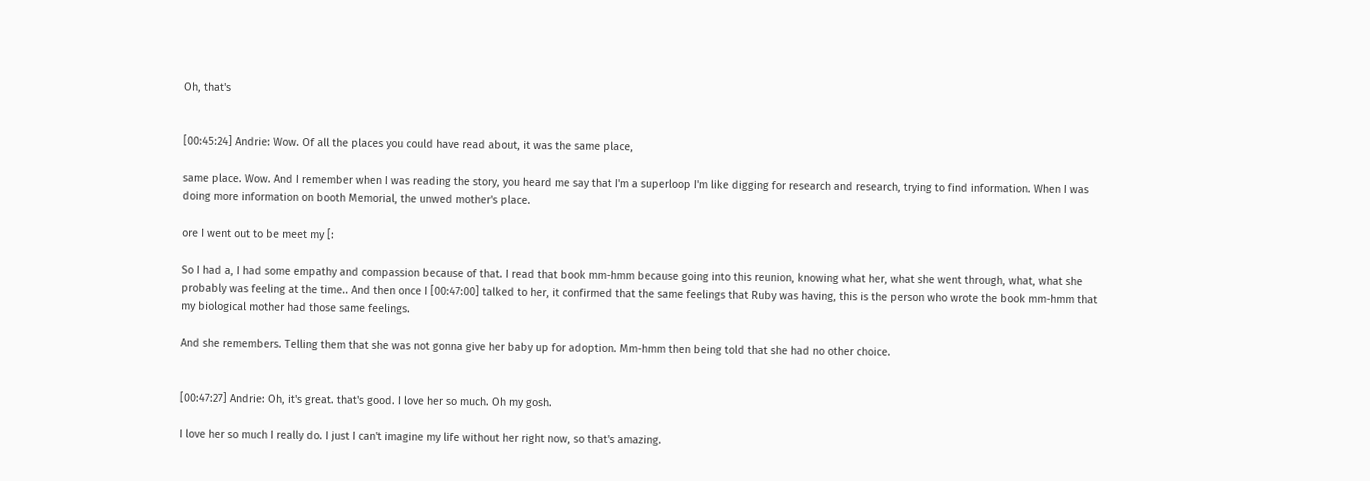Oh, that's


[00:45:24] Andrie: Wow. Of all the places you could have read about, it was the same place,

same place. Wow. And I remember when I was reading the story, you heard me say that I'm a superloop I'm like digging for research and research, trying to find information. When I was doing more information on booth Memorial, the unwed mother's place.

ore I went out to be meet my [:

So I had a, I had some empathy and compassion because of that. I read that book mm-hmm because going into this reunion, knowing what her, what she went through, what, what she probably was feeling at the time.. And then once I [00:47:00] talked to her, it confirmed that the same feelings that Ruby was having, this is the person who wrote the book mm-hmm that my biological mother had those same feelings.

And she remembers. Telling them that she was not gonna give her baby up for adoption. Mm-hmm then being told that she had no other choice.


[00:47:27] Andrie: Oh, it's great. that's good. I love her so much. Oh my gosh.

I love her so much I really do. I just I can't imagine my life without her right now, so that's amazing.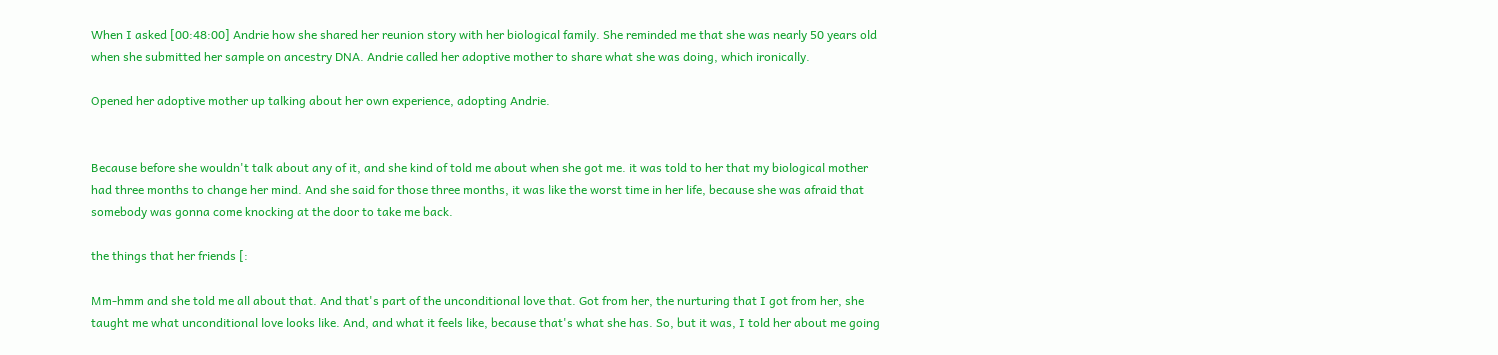When I asked [00:48:00] Andrie how she shared her reunion story with her biological family. She reminded me that she was nearly 50 years old when she submitted her sample on ancestry DNA. Andrie called her adoptive mother to share what she was doing, which ironically.

Opened her adoptive mother up talking about her own experience, adopting Andrie.


Because before she wouldn't talk about any of it, and she kind of told me about when she got me. it was told to her that my biological mother had three months to change her mind. And she said for those three months, it was like the worst time in her life, because she was afraid that somebody was gonna come knocking at the door to take me back.

the things that her friends [:

Mm-hmm and she told me all about that. And that's part of the unconditional love that. Got from her, the nurturing that I got from her, she taught me what unconditional love looks like. And, and what it feels like, because that's what she has. So, but it was, I told her about me going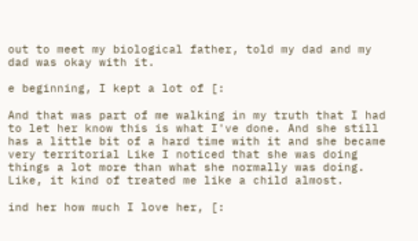out to meet my biological father, told my dad and my dad was okay with it.

e beginning, I kept a lot of [:

And that was part of me walking in my truth that I had to let her know this is what I've done. And she still has a little bit of a hard time with it and she became very territorial Like I noticed that she was doing things a lot more than what she normally was doing. Like, it kind of treated me like a child almost.

ind her how much I love her, [: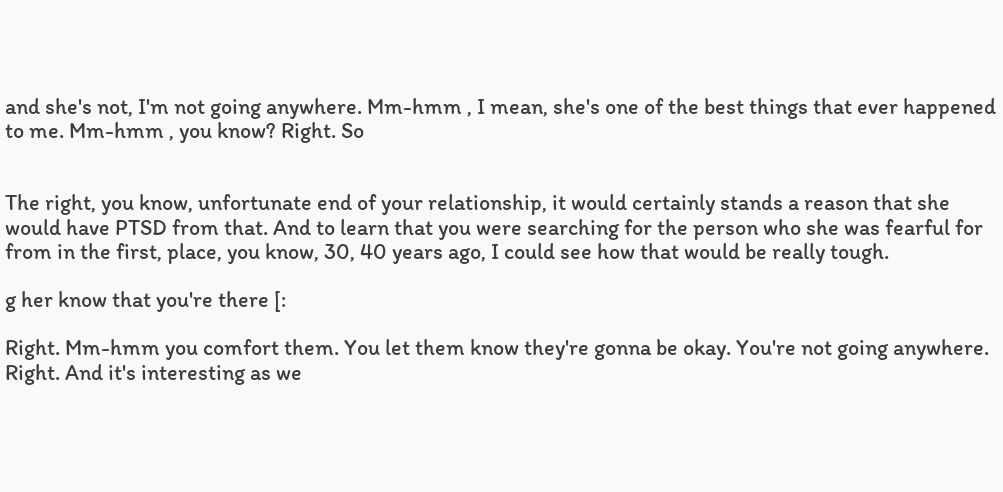and she's not, I'm not going anywhere. Mm-hmm , I mean, she's one of the best things that ever happened to me. Mm-hmm , you know? Right. So


The right, you know, unfortunate end of your relationship, it would certainly stands a reason that she would have PTSD from that. And to learn that you were searching for the person who she was fearful for from in the first, place, you know, 30, 40 years ago, I could see how that would be really tough.

g her know that you're there [:

Right. Mm-hmm you comfort them. You let them know they're gonna be okay. You're not going anywhere. Right. And it's interesting as we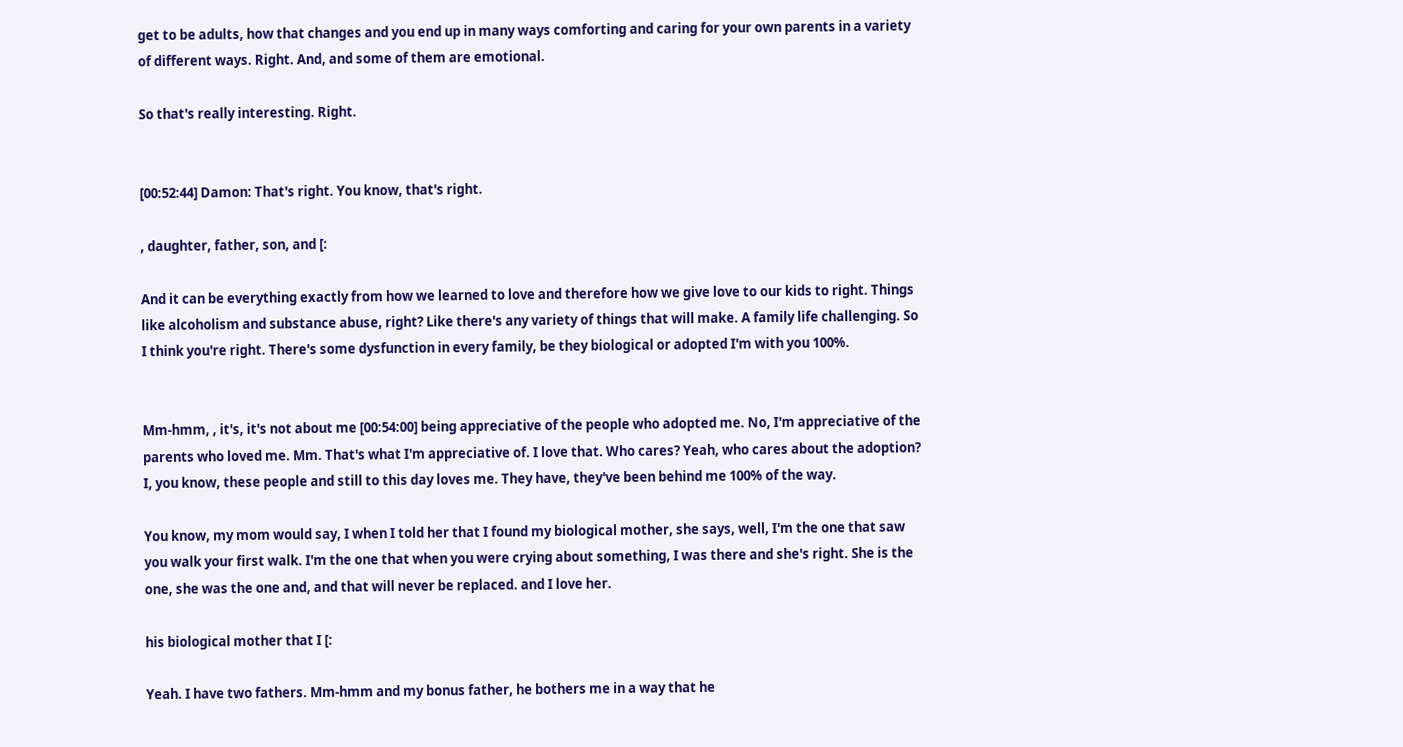get to be adults, how that changes and you end up in many ways comforting and caring for your own parents in a variety of different ways. Right. And, and some of them are emotional.

So that's really interesting. Right.


[00:52:44] Damon: That's right. You know, that's right.

, daughter, father, son, and [:

And it can be everything exactly from how we learned to love and therefore how we give love to our kids to right. Things like alcoholism and substance abuse, right? Like there's any variety of things that will make. A family life challenging. So I think you're right. There's some dysfunction in every family, be they biological or adopted I'm with you 100%.


Mm-hmm, , it's, it's not about me [00:54:00] being appreciative of the people who adopted me. No, I'm appreciative of the parents who loved me. Mm. That's what I'm appreciative of. I love that. Who cares? Yeah, who cares about the adoption? I, you know, these people and still to this day loves me. They have, they've been behind me 100% of the way.

You know, my mom would say, I when I told her that I found my biological mother, she says, well, I'm the one that saw you walk your first walk. I'm the one that when you were crying about something, I was there and she's right. She is the one, she was the one and, and that will never be replaced. and I love her.

his biological mother that I [:

Yeah. I have two fathers. Mm-hmm and my bonus father, he bothers me in a way that he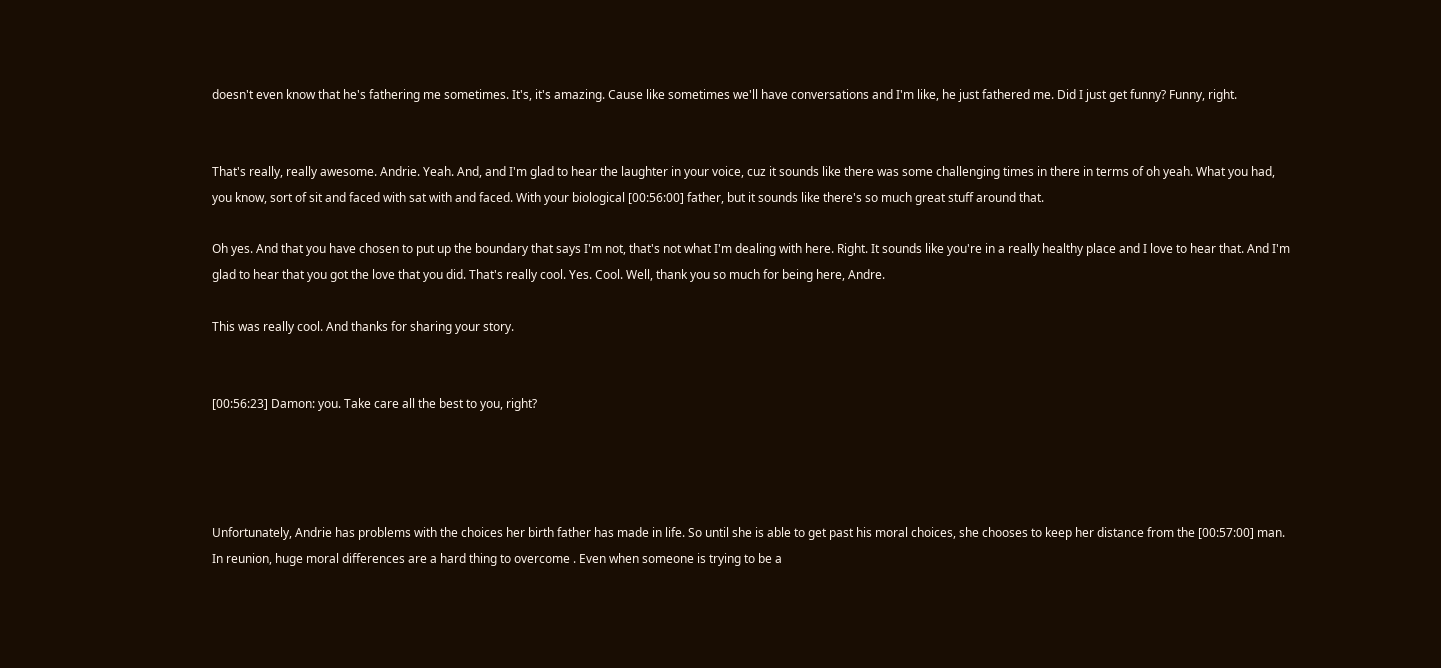doesn't even know that he's fathering me sometimes. It's, it's amazing. Cause like sometimes we'll have conversations and I'm like, he just fathered me. Did I just get funny? Funny, right.


That's really, really awesome. Andrie. Yeah. And, and I'm glad to hear the laughter in your voice, cuz it sounds like there was some challenging times in there in terms of oh yeah. What you had, you know, sort of sit and faced with sat with and faced. With your biological [00:56:00] father, but it sounds like there's so much great stuff around that.

Oh yes. And that you have chosen to put up the boundary that says I'm not, that's not what I'm dealing with here. Right. It sounds like you're in a really healthy place and I love to hear that. And I'm glad to hear that you got the love that you did. That's really cool. Yes. Cool. Well, thank you so much for being here, Andre.

This was really cool. And thanks for sharing your story.


[00:56:23] Damon: you. Take care all the best to you, right?




Unfortunately, Andrie has problems with the choices her birth father has made in life. So until she is able to get past his moral choices, she chooses to keep her distance from the [00:57:00] man. In reunion, huge moral differences are a hard thing to overcome . Even when someone is trying to be a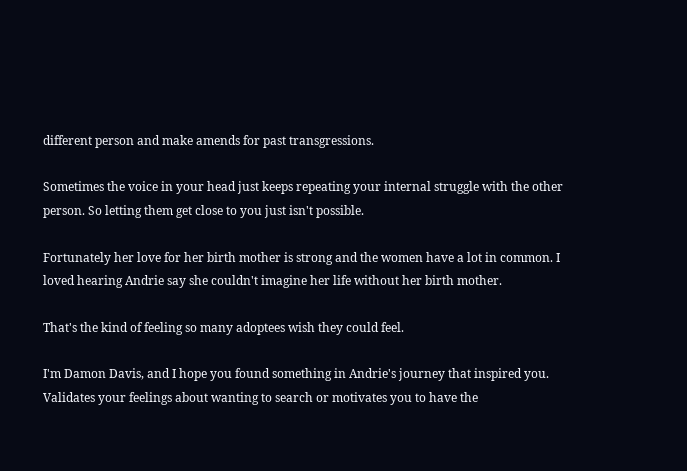different person and make amends for past transgressions.

Sometimes the voice in your head just keeps repeating your internal struggle with the other person. So letting them get close to you just isn't possible.

Fortunately her love for her birth mother is strong and the women have a lot in common. I loved hearing Andrie say she couldn't imagine her life without her birth mother.

That's the kind of feeling so many adoptees wish they could feel.

I'm Damon Davis, and I hope you found something in Andrie's journey that inspired you. Validates your feelings about wanting to search or motivates you to have the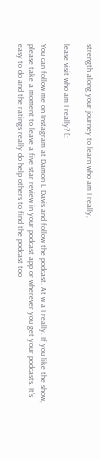strength along your journey to learn who am I really,

lease visit who am I really? [:

You can follow me on Instagram at Damon L Davis and follow the podcast. At w a I really. If you like the show, please take a moment to leave a five star review in your podcast app or wherever you get your podcasts. It's easy to do and the ratings really do help others to find the podcast too